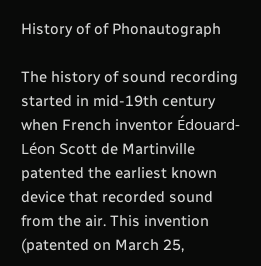History of of Phonautograph

The history of sound recording started in mid-19th century when French inventor Édouard-Léon Scott de Martinville patented the earliest known device that recorded sound from the air. This invention (patented on March 25,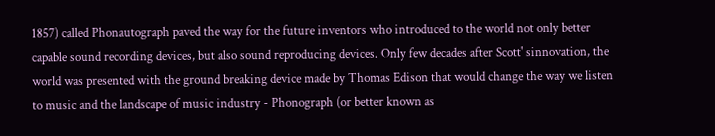1857) called Phonautograph paved the way for the future inventors who introduced to the world not only better capable sound recording devices, but also sound reproducing devices. Only few decades after Scott' sinnovation, the world was presented with the ground breaking device made by Thomas Edison that would change the way we listen to music and the landscape of music industry - Phonograph (or better known as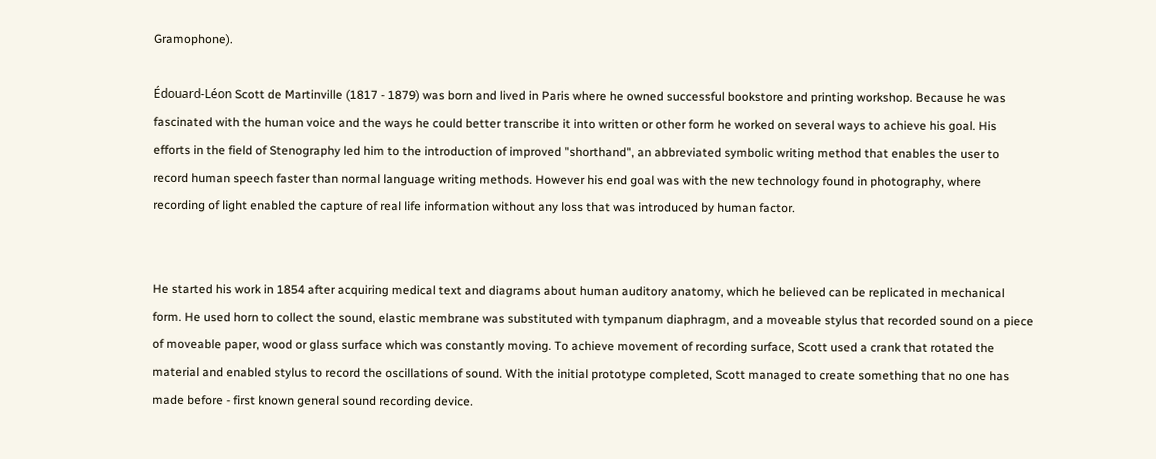Gramophone).

Édouard-Léon Scott de Martinville (1817 - 1879) was born and lived in Paris where he owned successful bookstore and printing workshop. Because he was fascinated with the human voice and the ways he could better transcribe it into written or other form he worked on several ways to achieve his goal. His efforts in the field of Stenography led him to the introduction of improved "shorthand", an abbreviated symbolic writing method that enables the user to record human speech faster than normal language writing methods. However his end goal was with the new technology found in photography, where recording of light enabled the capture of real life information without any loss that was introduced by human factor.


He started his work in 1854 after acquiring medical text and diagrams about human auditory anatomy, which he believed can be replicated in mechanical form. He used horn to collect the sound, elastic membrane was substituted with tympanum diaphragm, and a moveable stylus that recorded sound on a piece of moveable paper, wood or glass surface which was constantly moving. To achieve movement of recording surface, Scott used a crank that rotated the material and enabled stylus to record the oscillations of sound. With the initial prototype completed, Scott managed to create something that no one has made before - first known general sound recording device.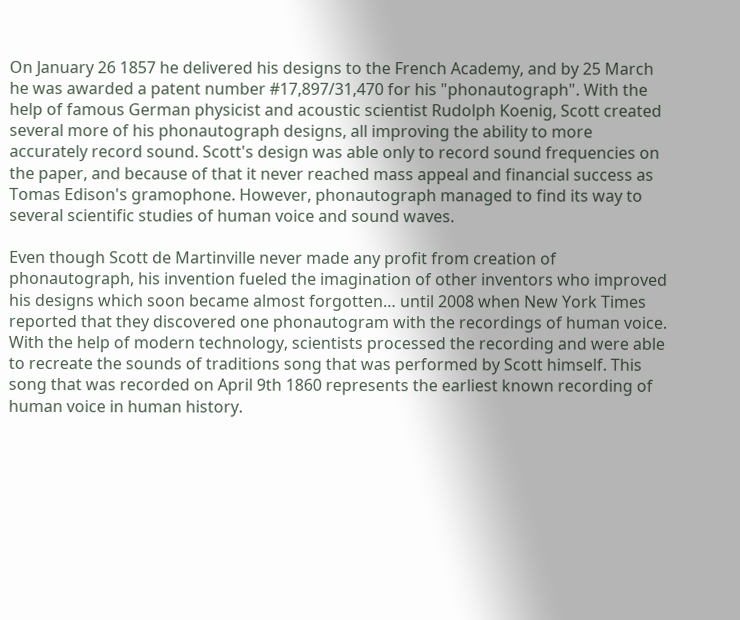On January 26 1857 he delivered his designs to the French Academy, and by 25 March he was awarded a patent number #17,897/31,470 for his "phonautograph". With the help of famous German physicist and acoustic scientist Rudolph Koenig, Scott created several more of his phonautograph designs, all improving the ability to more accurately record sound. Scott's design was able only to record sound frequencies on the paper, and because of that it never reached mass appeal and financial success as Tomas Edison's gramophone. However, phonautograph managed to find its way to several scientific studies of human voice and sound waves.

Even though Scott de Martinville never made any profit from creation of phonautograph, his invention fueled the imagination of other inventors who improved his designs which soon became almost forgotten… until 2008 when New York Times reported that they discovered one phonautogram with the recordings of human voice. With the help of modern technology, scientists processed the recording and were able to recreate the sounds of traditions song that was performed by Scott himself. This song that was recorded on April 9th 1860 represents the earliest known recording of human voice in human history.